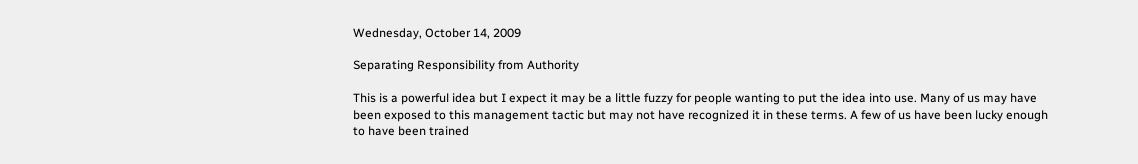Wednesday, October 14, 2009

Separating Responsibility from Authority

This is a powerful idea but I expect it may be a little fuzzy for people wanting to put the idea into use. Many of us may have been exposed to this management tactic but may not have recognized it in these terms. A few of us have been lucky enough to have been trained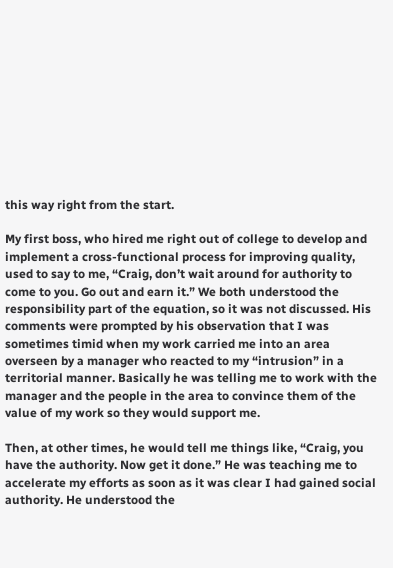this way right from the start.

My first boss, who hired me right out of college to develop and implement a cross-functional process for improving quality, used to say to me, “Craig, don’t wait around for authority to come to you. Go out and earn it.” We both understood the responsibility part of the equation, so it was not discussed. His comments were prompted by his observation that I was sometimes timid when my work carried me into an area overseen by a manager who reacted to my “intrusion” in a territorial manner. Basically he was telling me to work with the manager and the people in the area to convince them of the value of my work so they would support me.

Then, at other times, he would tell me things like, “Craig, you have the authority. Now get it done.” He was teaching me to accelerate my efforts as soon as it was clear I had gained social authority. He understood the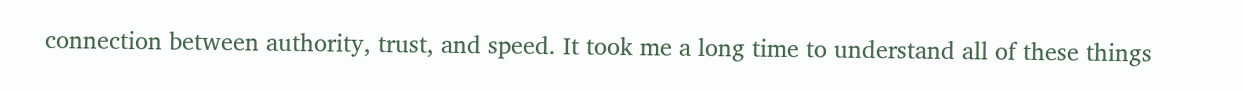connection between authority, trust, and speed. It took me a long time to understand all of these things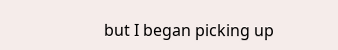but I began picking up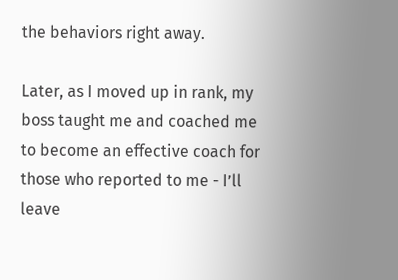the behaviors right away.

Later, as I moved up in rank, my boss taught me and coached me to become an effective coach for those who reported to me - I’ll leave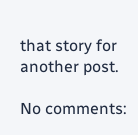that story for another post.

No comments: